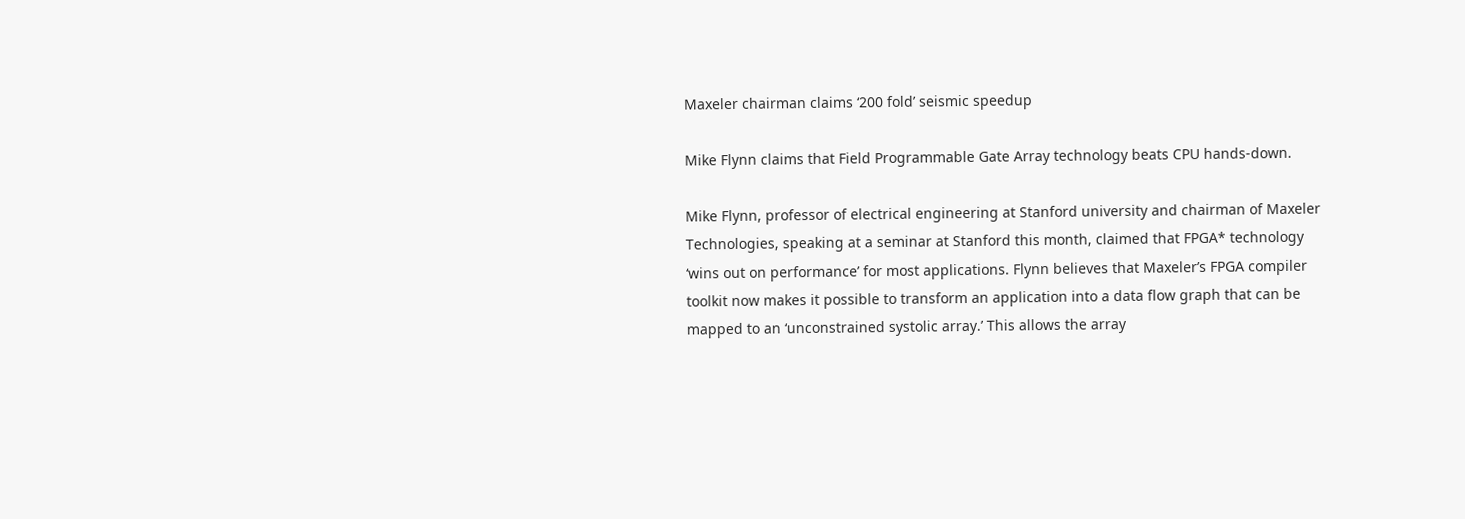Maxeler chairman claims ‘200 fold’ seismic speedup

Mike Flynn claims that Field Programmable Gate Array technology beats CPU hands-down.

Mike Flynn, professor of electrical engineering at Stanford university and chairman of Maxeler Technologies, speaking at a seminar at Stanford this month, claimed that FPGA* technology ‘wins out on performance’ for most applications. Flynn believes that Maxeler’s FPGA compiler toolkit now makes it possible to transform an application into a data flow graph that can be mapped to an ‘unconstrained systolic array.’ This allows the array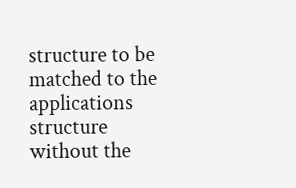structure to be matched to the applications structure without the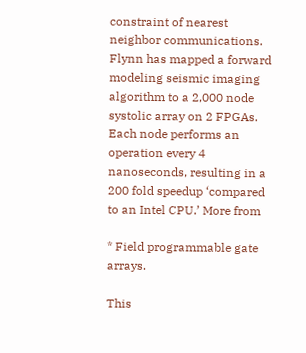constraint of nearest neighbor communications. Flynn has mapped a forward modeling seismic imaging algorithm to a 2,000 node systolic array on 2 FPGAs. Each node performs an operation every 4 nanoseconds, resulting in a 200 fold speedup ‘compared to an Intel CPU.’ More from

* Field programmable gate arrays.

This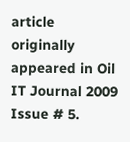article originally appeared in Oil IT Journal 2009 Issue # 5.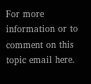For more information or to comment on this topic email here.